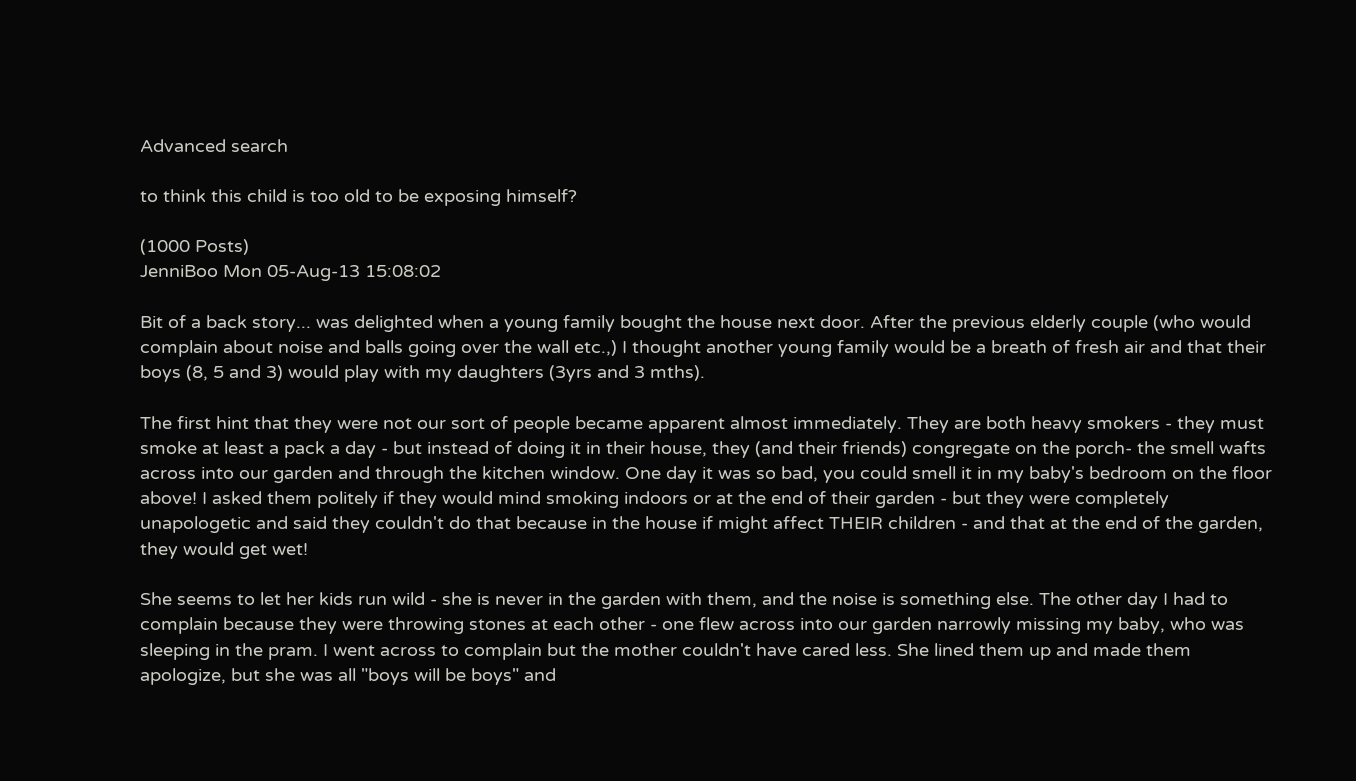Advanced search

to think this child is too old to be exposing himself?

(1000 Posts)
JenniBoo Mon 05-Aug-13 15:08:02

Bit of a back story... was delighted when a young family bought the house next door. After the previous elderly couple (who would complain about noise and balls going over the wall etc.,) I thought another young family would be a breath of fresh air and that their boys (8, 5 and 3) would play with my daughters (3yrs and 3 mths).

The first hint that they were not our sort of people became apparent almost immediately. They are both heavy smokers - they must smoke at least a pack a day - but instead of doing it in their house, they (and their friends) congregate on the porch- the smell wafts across into our garden and through the kitchen window. One day it was so bad, you could smell it in my baby's bedroom on the floor above! I asked them politely if they would mind smoking indoors or at the end of their garden - but they were completely unapologetic and said they couldn't do that because in the house if might affect THEIR children - and that at the end of the garden, they would get wet!

She seems to let her kids run wild - she is never in the garden with them, and the noise is something else. The other day I had to complain because they were throwing stones at each other - one flew across into our garden narrowly missing my baby, who was sleeping in the pram. I went across to complain but the mother couldn't have cared less. She lined them up and made them apologize, but she was all "boys will be boys" and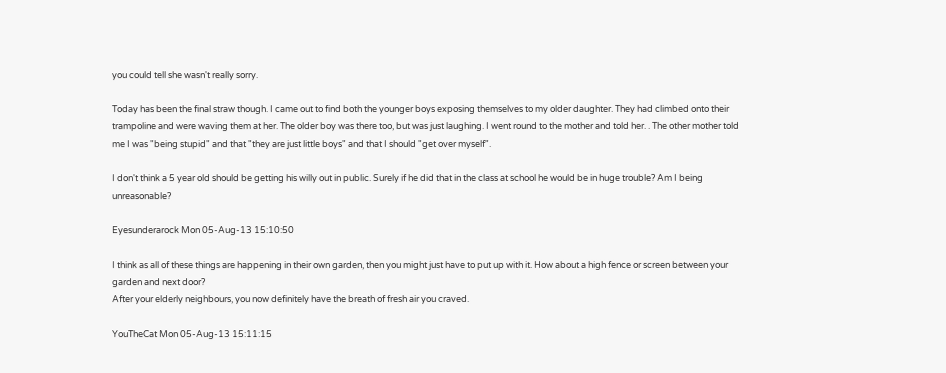you could tell she wasn't really sorry.

Today has been the final straw though. I came out to find both the younger boys exposing themselves to my older daughter. They had climbed onto their trampoline and were waving them at her. The older boy was there too, but was just laughing. I went round to the mother and told her. . The other mother told me I was "being stupid" and that "they are just little boys" and that I should "get over myself".

I don't think a 5 year old should be getting his willy out in public. Surely if he did that in the class at school he would be in huge trouble? Am I being unreasonable?

Eyesunderarock Mon 05-Aug-13 15:10:50

I think as all of these things are happening in their own garden, then you might just have to put up with it. How about a high fence or screen between your garden and next door?
After your elderly neighbours, you now definitely have the breath of fresh air you craved.

YouTheCat Mon 05-Aug-13 15:11:15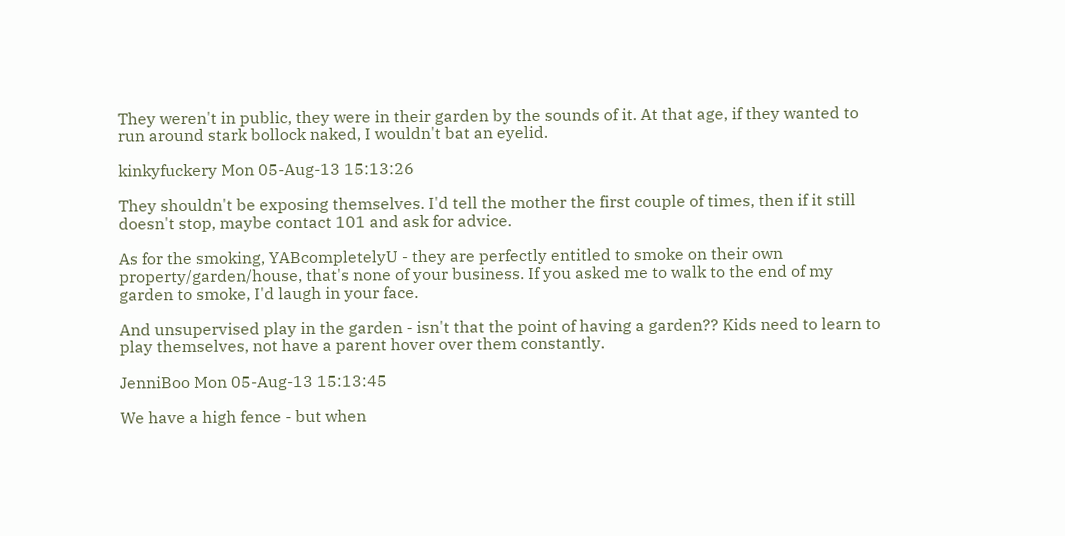They weren't in public, they were in their garden by the sounds of it. At that age, if they wanted to run around stark bollock naked, I wouldn't bat an eyelid.

kinkyfuckery Mon 05-Aug-13 15:13:26

They shouldn't be exposing themselves. I'd tell the mother the first couple of times, then if it still doesn't stop, maybe contact 101 and ask for advice.

As for the smoking, YABcompletelyU - they are perfectly entitled to smoke on their own property/garden/house, that's none of your business. If you asked me to walk to the end of my garden to smoke, I'd laugh in your face.

And unsupervised play in the garden - isn't that the point of having a garden?? Kids need to learn to play themselves, not have a parent hover over them constantly.

JenniBoo Mon 05-Aug-13 15:13:45

We have a high fence - but when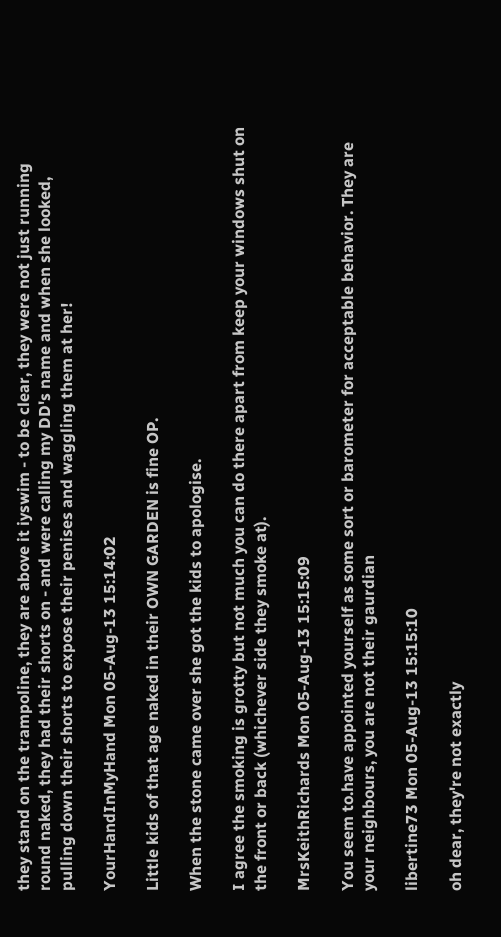they stand on the trampoline, they are above it iyswim - to be clear, they were not just running round naked, they had their shorts on - and were calling my DD's name and when she looked, pulling down their shorts to expose their penises and waggling them at her!

YourHandInMyHand Mon 05-Aug-13 15:14:02

Little kids of that age naked in their OWN GARDEN is fine OP.

When the stone came over she got the kids to apologise.

I agree the smoking is grotty but not much you can do there apart from keep your windows shut on the front or back (whichever side they smoke at).

MrsKeithRichards Mon 05-Aug-13 15:15:09

You seem to.have appointed yourself as some sort or barometer for acceptable behavior. They are your neighbours, you are not their gaurdian

libertine73 Mon 05-Aug-13 15:15:10

oh dear, they're not exactly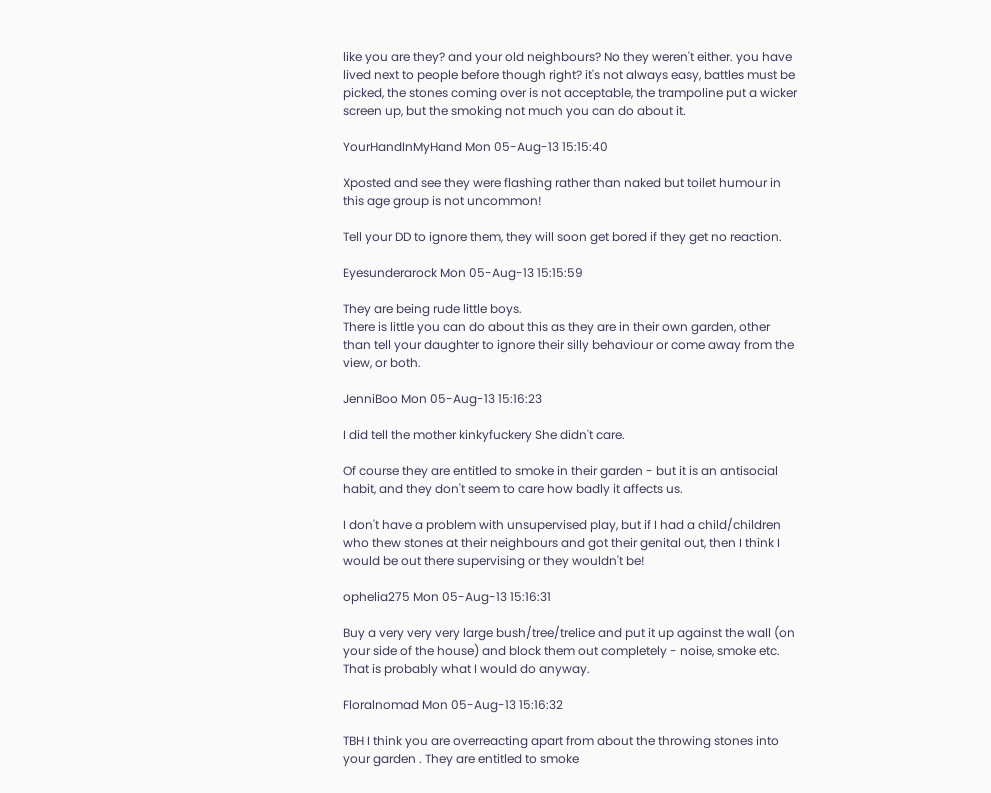like you are they? and your old neighbours? No they weren't either. you have lived next to people before though right? it's not always easy, battles must be picked, the stones coming over is not acceptable, the trampoline put a wicker screen up, but the smoking not much you can do about it.

YourHandInMyHand Mon 05-Aug-13 15:15:40

Xposted and see they were flashing rather than naked but toilet humour in this age group is not uncommon!

Tell your DD to ignore them, they will soon get bored if they get no reaction.

Eyesunderarock Mon 05-Aug-13 15:15:59

They are being rude little boys.
There is little you can do about this as they are in their own garden, other than tell your daughter to ignore their silly behaviour or come away from the view, or both.

JenniBoo Mon 05-Aug-13 15:16:23

I did tell the mother kinkyfuckery She didn't care.

Of course they are entitled to smoke in their garden - but it is an antisocial habit, and they don't seem to care how badly it affects us.

I don't have a problem with unsupervised play, but if I had a child/children who thew stones at their neighbours and got their genital out, then I think I would be out there supervising or they wouldn't be!

ophelia275 Mon 05-Aug-13 15:16:31

Buy a very very very large bush/tree/trelice and put it up against the wall (on your side of the house) and block them out completely - noise, smoke etc. That is probably what I would do anyway.

Floralnomad Mon 05-Aug-13 15:16:32

TBH I think you are overreacting apart from about the throwing stones into your garden . They are entitled to smoke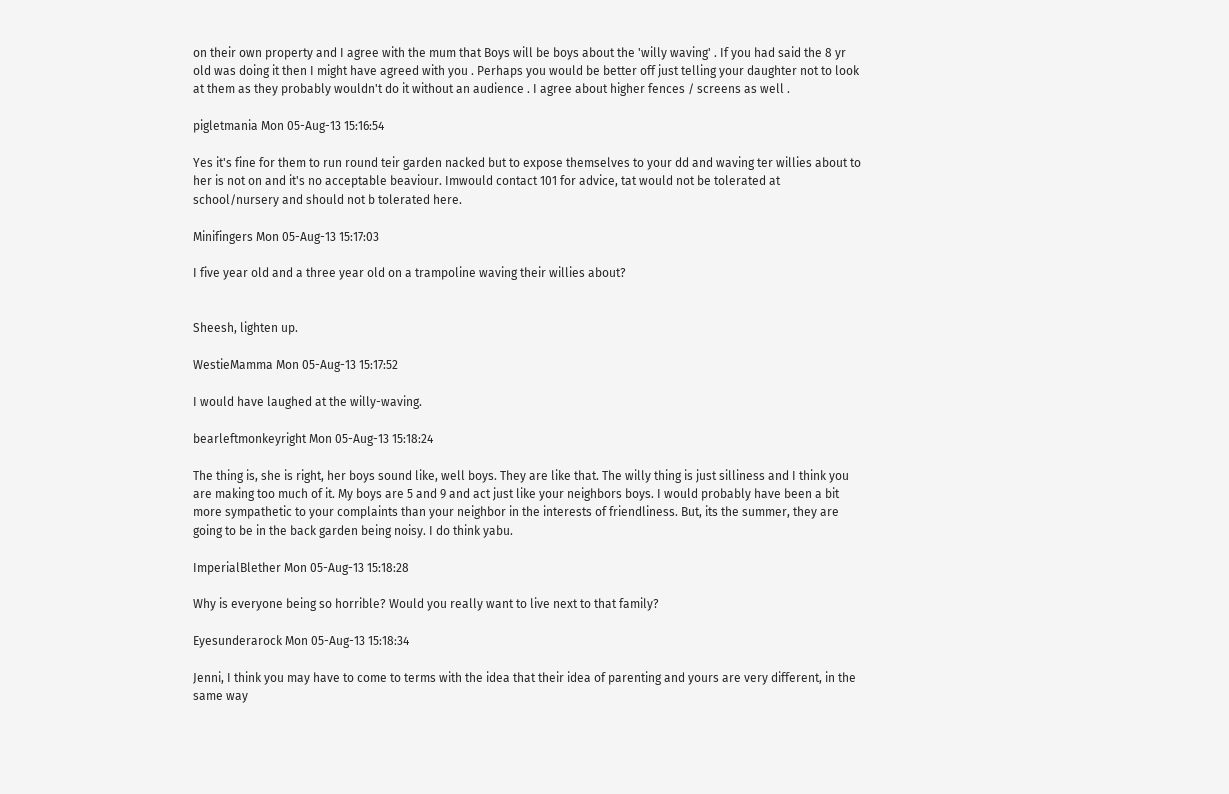on their own property and I agree with the mum that Boys will be boys about the 'willy waving' . If you had said the 8 yr old was doing it then I might have agreed with you . Perhaps you would be better off just telling your daughter not to look at them as they probably wouldn't do it without an audience . I agree about higher fences / screens as well .

pigletmania Mon 05-Aug-13 15:16:54

Yes it's fine for them to run round teir garden nacked but to expose themselves to your dd and waving ter willies about to her is not on and it's no acceptable beaviour. Imwould contact 101 for advice, tat would not be tolerated at school/nursery and should not b tolerated here.

Minifingers Mon 05-Aug-13 15:17:03

I five year old and a three year old on a trampoline waving their willies about?


Sheesh, lighten up.

WestieMamma Mon 05-Aug-13 15:17:52

I would have laughed at the willy-waving.

bearleftmonkeyright Mon 05-Aug-13 15:18:24

The thing is, she is right, her boys sound like, well boys. They are like that. The willy thing is just silliness and I think you are making too much of it. My boys are 5 and 9 and act just like your neighbors boys. I would probably have been a bit more sympathetic to your complaints than your neighbor in the interests of friendliness. But, its the summer, they are going to be in the back garden being noisy. I do think yabu.

ImperialBlether Mon 05-Aug-13 15:18:28

Why is everyone being so horrible? Would you really want to live next to that family?

Eyesunderarock Mon 05-Aug-13 15:18:34

Jenni, I think you may have to come to terms with the idea that their idea of parenting and yours are very different, in the same way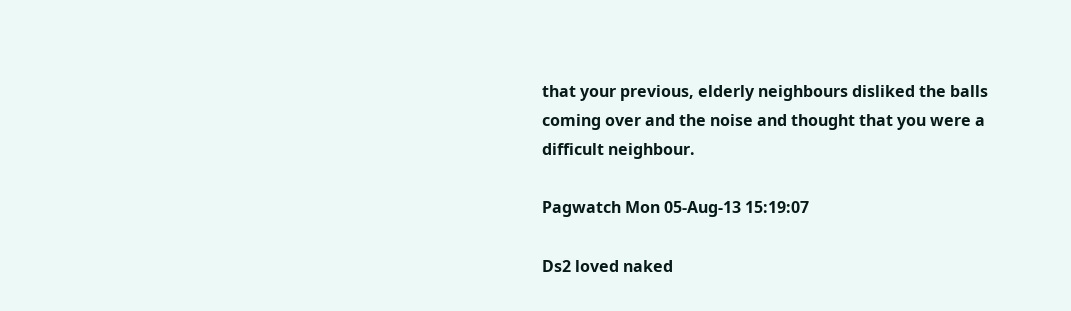that your previous, elderly neighbours disliked the balls coming over and the noise and thought that you were a difficult neighbour.

Pagwatch Mon 05-Aug-13 15:19:07

Ds2 loved naked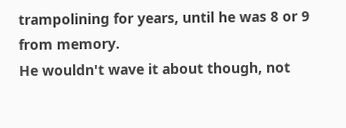trampolining for years, until he was 8 or 9 from memory.
He wouldn't wave it about though, not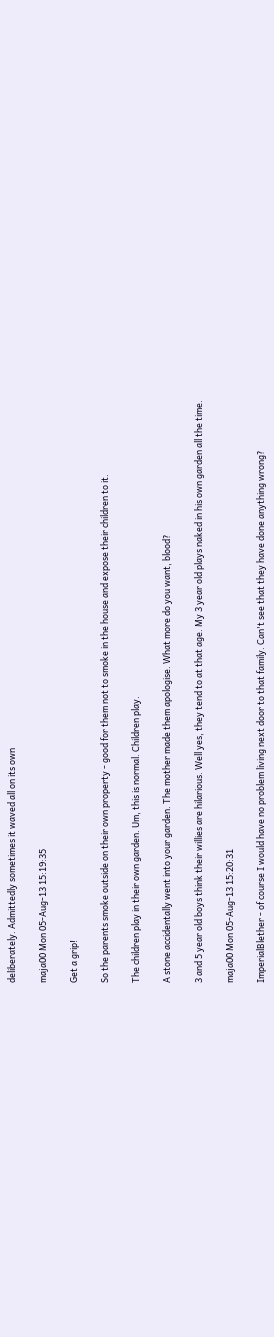deliberately. Admittedly sometimes it waved all on its own

maja00 Mon 05-Aug-13 15:19:35

Get a grip!

So the parents smoke outside on their own property - good for them not to smoke in the house and expose their children to it.

The children play in their own garden. Um, this is normal. Children play.

A stone accidentally went into your garden. The mother made them apologise. What more do you want, blood?

3 and 5 year old boys think their willies are hilarious. Well yes, they tend to at that age. My 3 year old plays naked in his own garden all the time.

maja00 Mon 05-Aug-13 15:20:31

ImperialBlether - of course I would have no problem living next door to that family. Can't see that they have done anything wrong?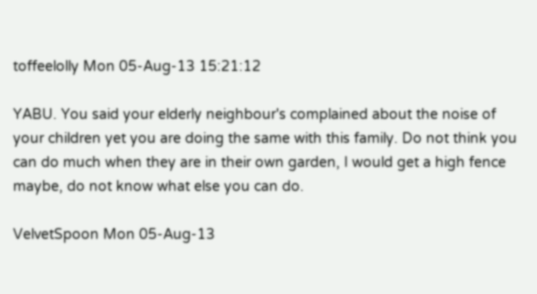toffeelolly Mon 05-Aug-13 15:21:12

YABU. You said your elderly neighbour's complained about the noise of your children yet you are doing the same with this family. Do not think you can do much when they are in their own garden, I would get a high fence maybe, do not know what else you can do.

VelvetSpoon Mon 05-Aug-13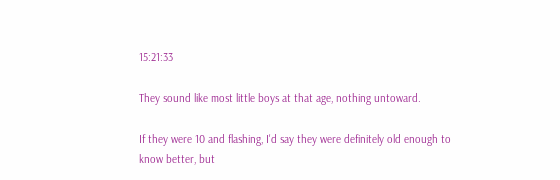15:21:33

They sound like most little boys at that age, nothing untoward.

If they were 10 and flashing, I'd say they were definitely old enough to know better, but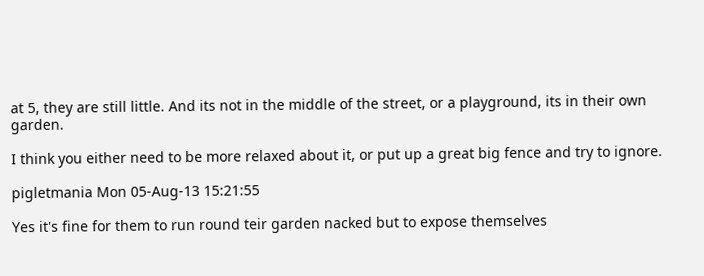at 5, they are still little. And its not in the middle of the street, or a playground, its in their own garden.

I think you either need to be more relaxed about it, or put up a great big fence and try to ignore.

pigletmania Mon 05-Aug-13 15:21:55

Yes it's fine for them to run round teir garden nacked but to expose themselves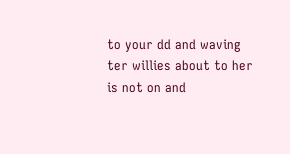to your dd and waving ter willies about to her is not on and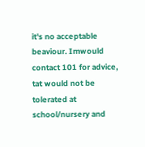it's no acceptable beaviour. Imwould contact 101 for advice, tat would not be tolerated at school/nursery and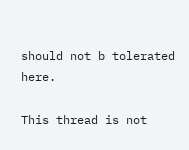should not b tolerated here.

This thread is not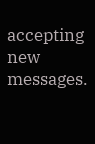accepting new messages.